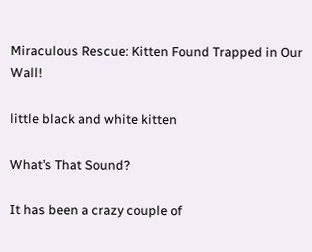Miraculous Rescue: Kitten Found Trapped in Our Wall!

little black and white kitten

What’s That Sound?

It has been a crazy couple of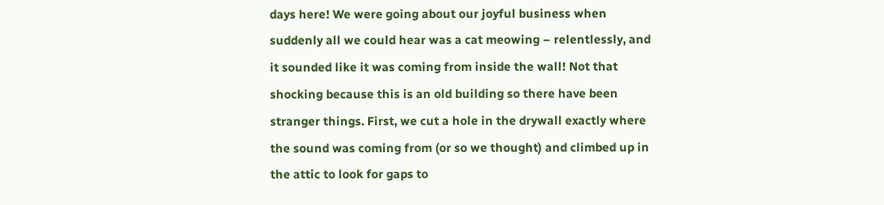days here! We were going about our joyful business when suddenly all we could hear was a cat meowing – relentlessly, and it sounded like it was coming from inside the wall! Not that shocking because this is an old building so there have been stranger things. First, we cut a hole in the drywall exactly where the sound was coming from (or so we thought) and climbed up in the attic to look for gaps to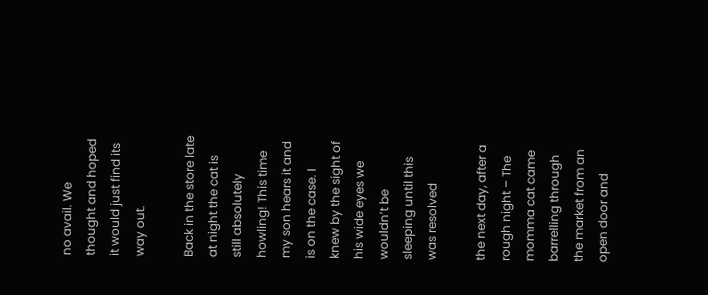no avail. We thought and hoped it would just find its way out.

Back in the store late at night the cat is still absolutely howling! This time my son hears it and is on the case. I knew by the sight of his wide eyes we wouldn’t be sleeping until this was resolved

the next day, after a rough night – The momma cat came barrelling through the market from an open door and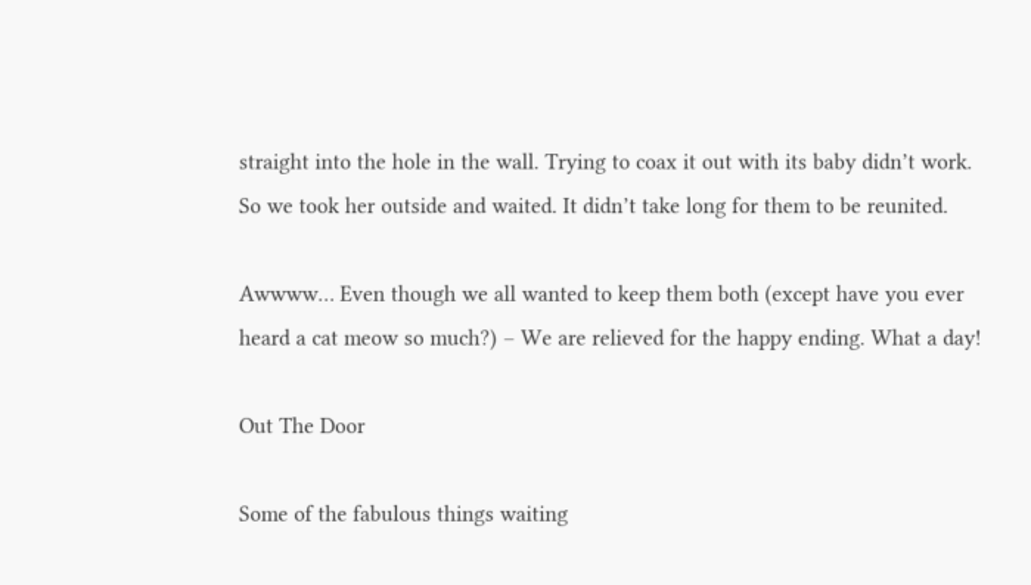straight into the hole in the wall. Trying to coax it out with its baby didn’t work. So we took her outside and waited. It didn’t take long for them to be reunited.

Awwww… Even though we all wanted to keep them both (except have you ever heard a cat meow so much?) – We are relieved for the happy ending. What a day!

Out The Door

Some of the fabulous things waiting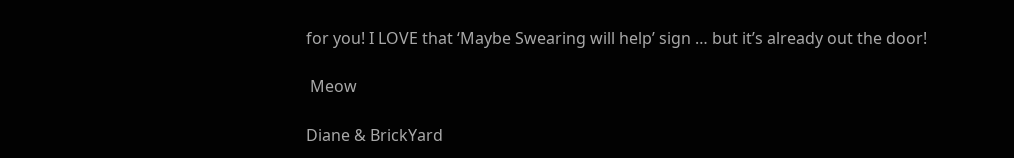for you! I LOVE that ‘Maybe Swearing will help’ sign … but it’s already out the door!

 Meow

Diane & BrickYard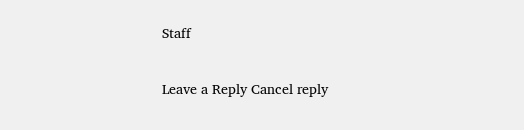Staff

Leave a Reply Cancel reply